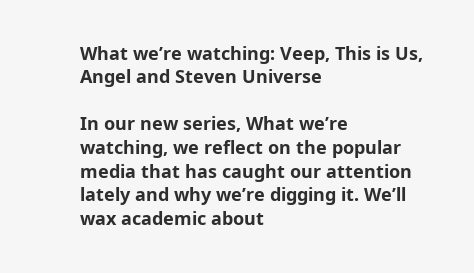What we’re watching: Veep, This is Us, Angel and Steven Universe

In our new series, What we’re watching, we reflect on the popular media that has caught our attention lately and why we’re digging it. We’ll wax academic about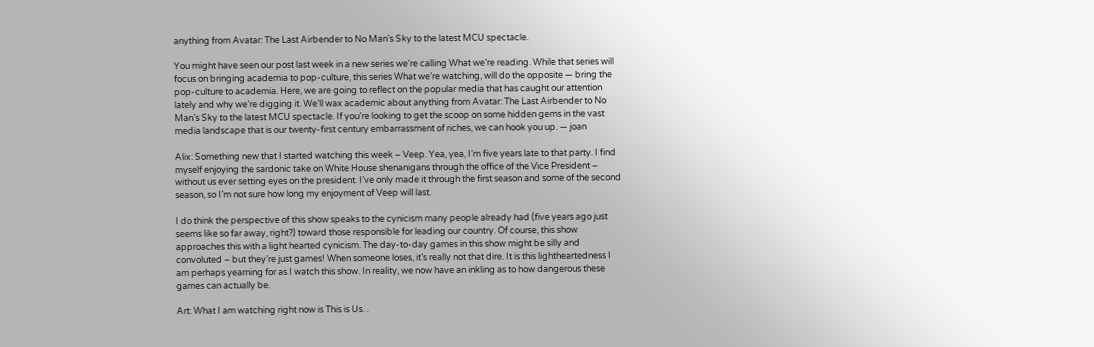anything from Avatar: The Last Airbender to No Man’s Sky to the latest MCU spectacle.

You might have seen our post last week in a new series we’re calling What we’re reading. While that series will focus on bringing academia to pop-culture, this series What we’re watching, will do the opposite — bring the pop-culture to academia. Here, we are going to reflect on the popular media that has caught our attention lately and why we’re digging it. We’ll wax academic about anything from Avatar: The Last Airbender to No Man’s Sky to the latest MCU spectacle. If you’re looking to get the scoop on some hidden gems in the vast media landscape that is our twenty-first century embarrassment of riches, we can hook you up. — joan

Alix: Something new that I started watching this week – Veep. Yea, yea, I’m five years late to that party. I find myself enjoying the sardonic take on White House shenanigans through the office of the Vice President – without us ever setting eyes on the president. I’ve only made it through the first season and some of the second season, so I’m not sure how long my enjoyment of Veep will last.

I do think the perspective of this show speaks to the cynicism many people already had (five years ago just seems like so far away, right?) toward those responsible for leading our country. Of course, this show approaches this with a light hearted cynicism. The day-to-day games in this show might be silly and convoluted – but they’re just games! When someone loses, it’s really not that dire. It is this lightheartedness I am perhaps yearning for as I watch this show. In reality, we now have an inkling as to how dangerous these games can actually be.

Art: What I am watching right now is This is Us. .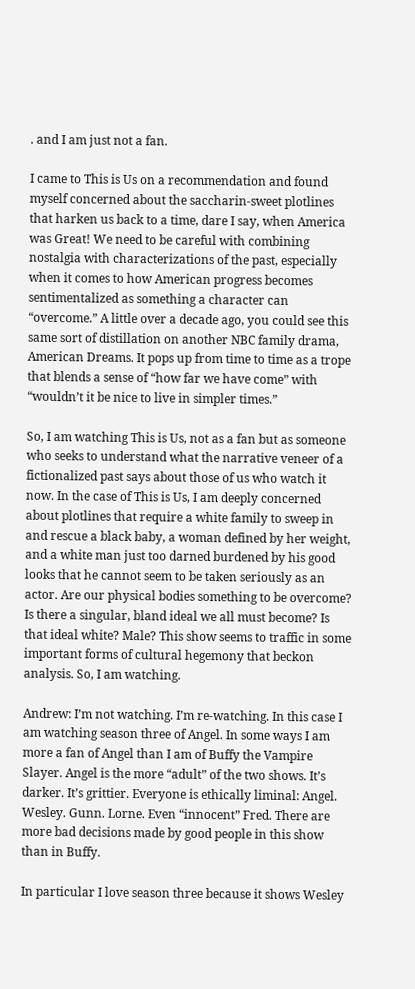. and I am just not a fan.

I came to This is Us on a recommendation and found myself concerned about the saccharin-sweet plotlines that harken us back to a time, dare I say, when America was Great! We need to be careful with combining nostalgia with characterizations of the past, especially when it comes to how American progress becomes sentimentalized as something a character can “overcome.” A little over a decade ago, you could see this same sort of distillation on another NBC family drama, American Dreams. It pops up from time to time as a trope that blends a sense of “how far we have come” with “wouldn’t it be nice to live in simpler times.”

So, I am watching This is Us, not as a fan but as someone who seeks to understand what the narrative veneer of a fictionalized past says about those of us who watch it now. In the case of This is Us, I am deeply concerned about plotlines that require a white family to sweep in and rescue a black baby, a woman defined by her weight, and a white man just too darned burdened by his good looks that he cannot seem to be taken seriously as an actor. Are our physical bodies something to be overcome? Is there a singular, bland ideal we all must become? Is that ideal white? Male? This show seems to traffic in some important forms of cultural hegemony that beckon analysis. So, I am watching.

Andrew: I’m not watching. I’m re-watching. In this case I am watching season three of Angel. In some ways I am more a fan of Angel than I am of Buffy the Vampire Slayer. Angel is the more “adult” of the two shows. It’s darker. It’s grittier. Everyone is ethically liminal: Angel. Wesley. Gunn. Lorne. Even “innocent” Fred. There are more bad decisions made by good people in this show than in Buffy.

In particular I love season three because it shows Wesley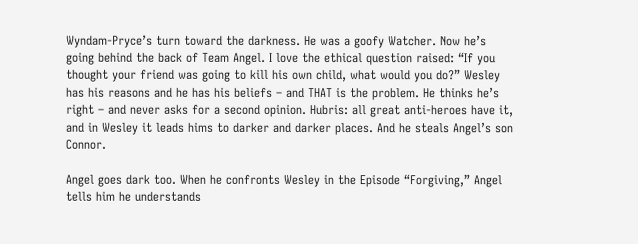Wyndam-Pryce’s turn toward the darkness. He was a goofy Watcher. Now he’s going behind the back of Team Angel. I love the ethical question raised: “If you thought your friend was going to kill his own child, what would you do?” Wesley has his reasons and he has his beliefs – and THAT is the problem. He thinks he’s right – and never asks for a second opinion. Hubris: all great anti-heroes have it, and in Wesley it leads hims to darker and darker places. And he steals Angel’s son Connor.

Angel goes dark too. When he confronts Wesley in the Episode “Forgiving,” Angel tells him he understands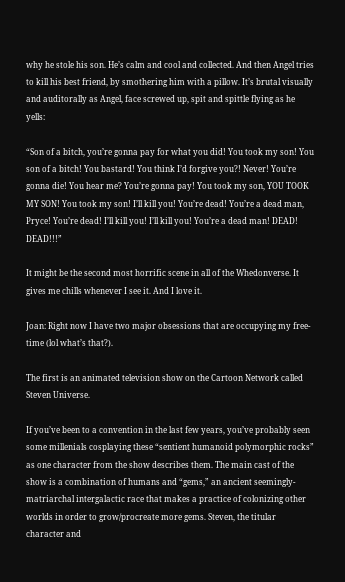why he stole his son. He’s calm and cool and collected. And then Angel tries to kill his best friend, by smothering him with a pillow. It’s brutal visually and auditorally as Angel, face screwed up, spit and spittle flying as he yells:

“Son of a bitch, you’re gonna pay for what you did! You took my son! You son of a bitch! You bastard! You think I’d forgive you?! Never! You’re gonna die! You hear me? You’re gonna pay! You took my son, YOU TOOK MY SON! You took my son! I’ll kill you! You’re dead! You’re a dead man, Pryce! You’re dead! I’ll kill you! I’ll kill you! You’re a dead man! DEAD! DEAD!!!”

It might be the second most horrific scene in all of the Whedonverse. It gives me chills whenever I see it. And I love it.

Joan: Right now I have two major obsessions that are occupying my free-time (lol what’s that?).

The first is an animated television show on the Cartoon Network called Steven Universe.

If you’ve been to a convention in the last few years, you’ve probably seen some millenials cosplaying these “sentient humanoid polymorphic rocks” as one character from the show describes them. The main cast of the show is a combination of humans and “gems,” an ancient seemingly-matriarchal intergalactic race that makes a practice of colonizing other worlds in order to grow/procreate more gems. Steven, the titular character and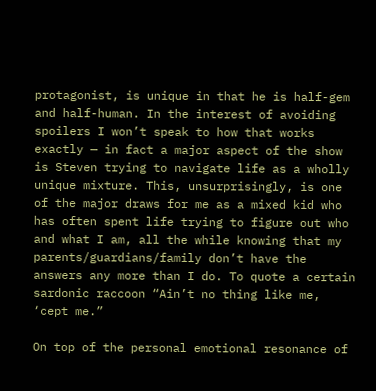protagonist, is unique in that he is half-gem and half-human. In the interest of avoiding spoilers I won’t speak to how that works exactly — in fact a major aspect of the show is Steven trying to navigate life as a wholly unique mixture. This, unsurprisingly, is one of the major draws for me as a mixed kid who has often spent life trying to figure out who and what I am, all the while knowing that my parents/guardians/family don’t have the answers any more than I do. To quote a certain sardonic raccoon “Ain’t no thing like me, ‘cept me.”

On top of the personal emotional resonance of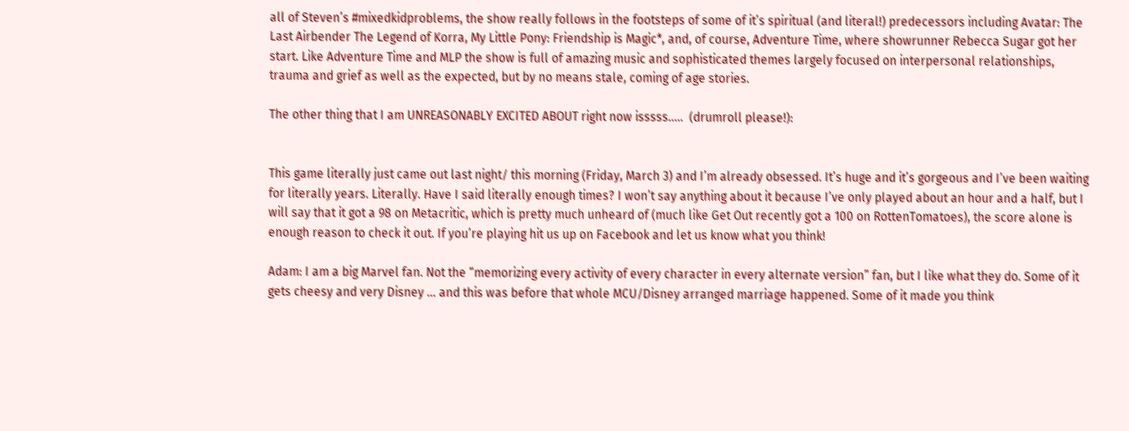all of Steven’s #mixedkidproblems, the show really follows in the footsteps of some of it’s spiritual (and literal!) predecessors including Avatar: The Last Airbender The Legend of Korra, My Little Pony: Friendship is Magic*, and, of course, Adventure Time, where showrunner Rebecca Sugar got her start. Like Adventure Time and MLP the show is full of amazing music and sophisticated themes largely focused on interpersonal relationships, trauma and grief as well as the expected, but by no means stale, coming of age stories.

The other thing that I am UNREASONABLY EXCITED ABOUT right now isssss…..  (drumroll please!):


This game literally just came out last night/ this morning (Friday, March 3) and I’m already obsessed. It’s huge and it’s gorgeous and I’ve been waiting for literally years. Literally. Have I said literally enough times? I won’t say anything about it because I’ve only played about an hour and a half, but I will say that it got a 98 on Metacritic, which is pretty much unheard of (much like Get Out recently got a 100 on RottenTomatoes), the score alone is enough reason to check it out. If you’re playing hit us up on Facebook and let us know what you think!

Adam: I am a big Marvel fan. Not the “memorizing every activity of every character in every alternate version” fan, but I like what they do. Some of it gets cheesy and very Disney … and this was before that whole MCU/Disney arranged marriage happened. Some of it made you think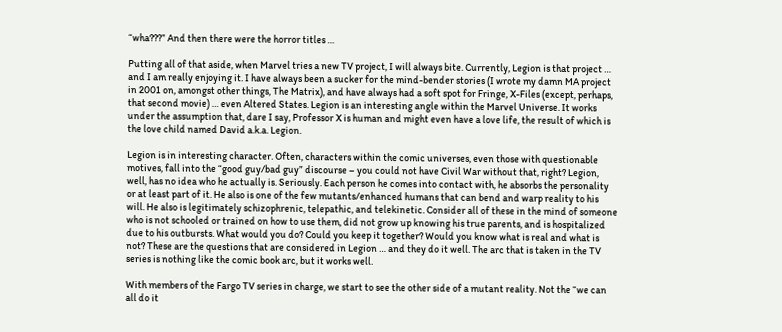“wha???” And then there were the horror titles …

Putting all of that aside, when Marvel tries a new TV project, I will always bite. Currently, Legion is that project … and I am really enjoying it. I have always been a sucker for the mind-bender stories (I wrote my damn MA project in 2001 on, amongst other things, The Matrix), and have always had a soft spot for Fringe, X-Files (except, perhaps, that second movie) … even Altered States. Legion is an interesting angle within the Marvel Universe. It works under the assumption that, dare I say, Professor X is human and might even have a love life, the result of which is the love child named David a.k.a. Legion.

Legion is in interesting character. Often, characters within the comic universes, even those with questionable motives, fall into the “good guy/bad guy” discourse – you could not have Civil War without that, right? Legion, well, has no idea who he actually is. Seriously. Each person he comes into contact with, he absorbs the personality or at least part of it. He also is one of the few mutants/enhanced humans that can bend and warp reality to his will. He also is legitimately schizophrenic, telepathic, and telekinetic. Consider all of these in the mind of someone who is not schooled or trained on how to use them, did not grow up knowing his true parents, and is hospitalized due to his outbursts. What would you do? Could you keep it together? Would you know what is real and what is not? These are the questions that are considered in Legion … and they do it well. The arc that is taken in the TV series is nothing like the comic book arc, but it works well.

With members of the Fargo TV series in charge, we start to see the other side of a mutant reality. Not the “we can all do it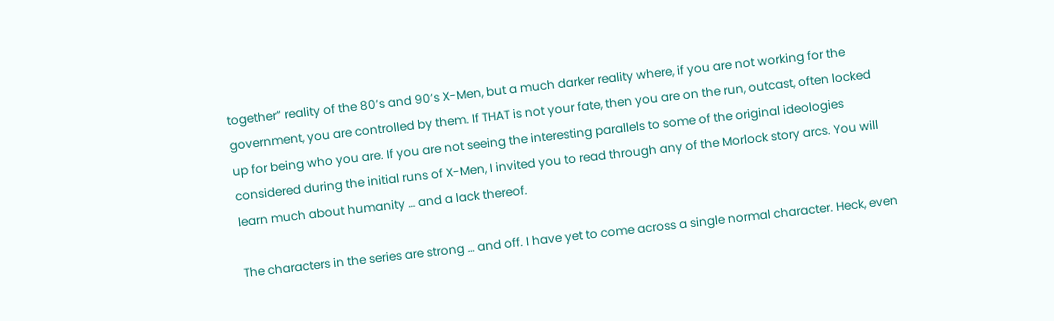together” reality of the 80’s and 90’s X-Men, but a much darker reality where, if you are not working for the government, you are controlled by them. If THAT is not your fate, then you are on the run, outcast, often locked up for being who you are. If you are not seeing the interesting parallels to some of the original ideologies considered during the initial runs of X-Men, I invited you to read through any of the Morlock story arcs. You will learn much about humanity … and a lack thereof.

The characters in the series are strong … and off. I have yet to come across a single normal character. Heck, even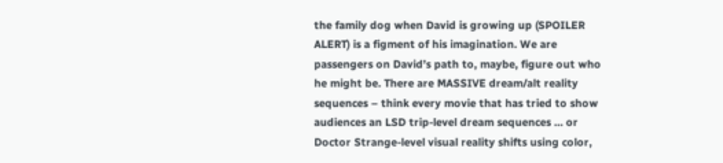the family dog when David is growing up (SPOILER ALERT) is a figment of his imagination. We are passengers on David’s path to, maybe, figure out who he might be. There are MASSIVE dream/alt reality sequences – think every movie that has tried to show audiences an LSD trip-level dream sequences … or Doctor Strange-level visual reality shifts using color,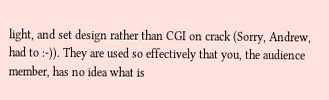light, and set design rather than CGI on crack (Sorry, Andrew, had to :-)). They are used so effectively that you, the audience member, has no idea what is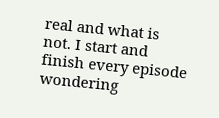real and what is not. I start and finish every episode wondering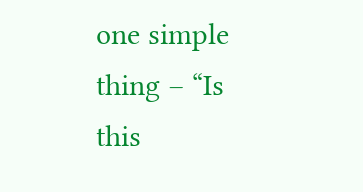one simple thing – “Is this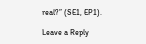real?” (SE1, EP1).

Leave a Reply